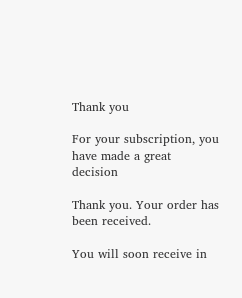Thank you

For your subscription, you have made a great decision

Thank you. Your order has been received.

You will soon receive in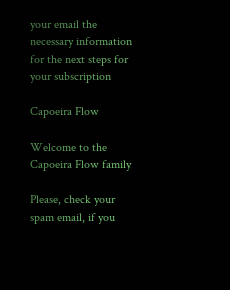your email the necessary information for the next steps for your subscription

Capoeira Flow

Welcome to the Capoeira Flow family

Please, check your spam email, if you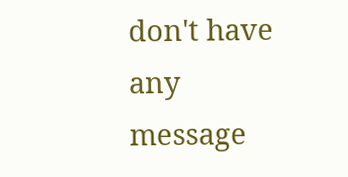don't have any message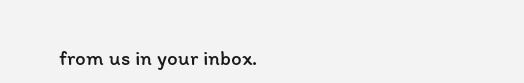from us in your inbox.